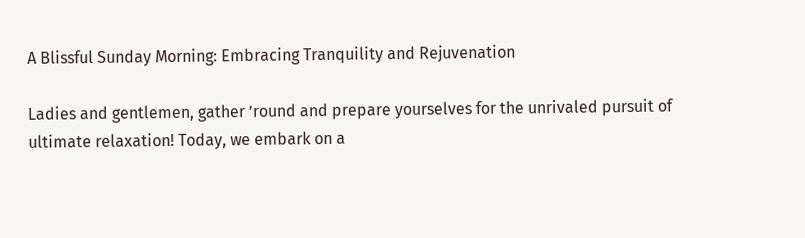A Blissful Sunday Morning: Embracing Tranquility and Rejuvenation

Ladies and gentlemen, gather ’round and prepare yourselves for the unrivaled pursuit of ultimate relaxation! Today, we embark on a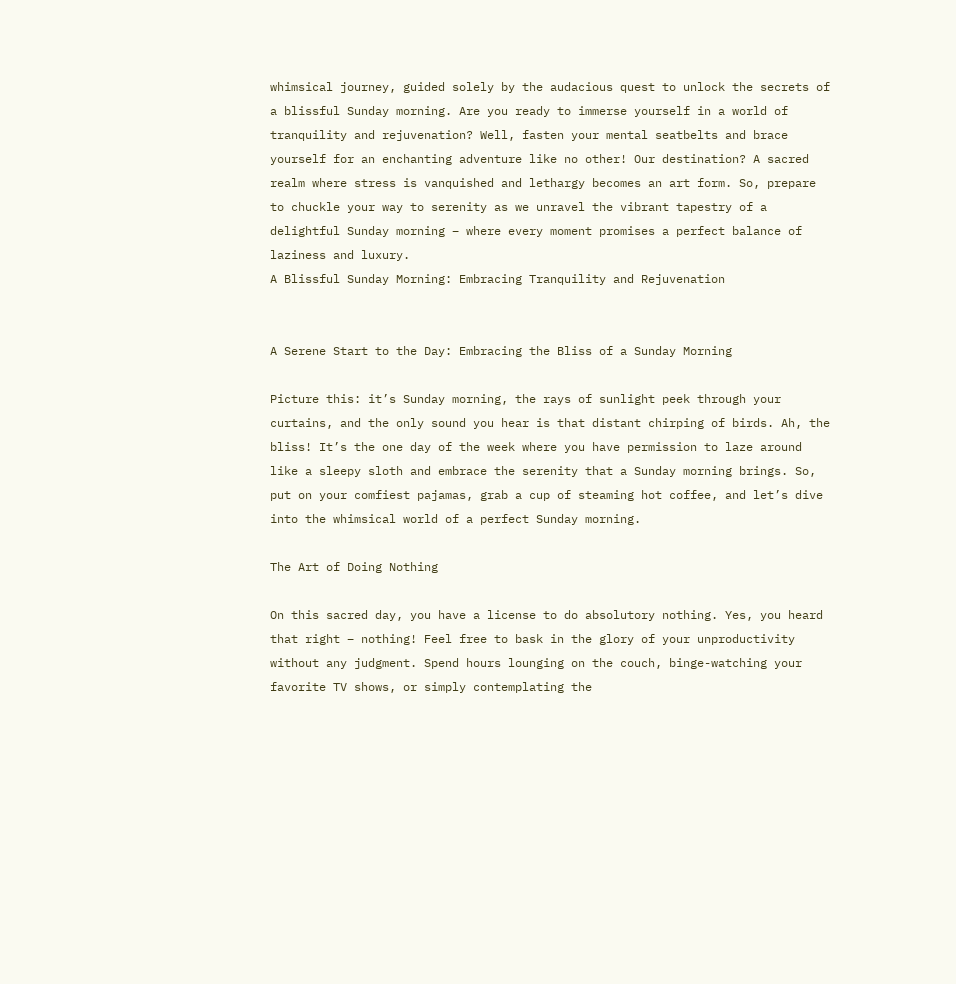whimsical journey, guided solely by the audacious quest to unlock the secrets of a blissful Sunday morning. Are you ready to immerse yourself in a world of tranquility and rejuvenation? Well, fasten your mental seatbelts and brace yourself for an enchanting adventure like no other! Our destination? A sacred realm where stress is vanquished and lethargy becomes an art form. So, prepare to chuckle your way to serenity as we unravel the vibrant tapestry of a delightful Sunday morning – where every moment promises a perfect balance of laziness and luxury.
A Blissful Sunday Morning: Embracing Tranquility and Rejuvenation


A Serene Start to the Day: Embracing the Bliss of a Sunday Morning

Picture this: it’s Sunday morning, the rays of sunlight peek through your curtains, and the only sound you hear is that distant chirping of birds. Ah, the bliss! It’s the one day of the week where you have permission to laze around like a sleepy sloth and embrace the serenity that a Sunday morning brings. So, put on your comfiest pajamas, grab a cup of steaming hot coffee, and let’s dive into the whimsical world of a perfect Sunday morning.

The Art of Doing Nothing

On this sacred day, you have a license to do absolutory nothing. Yes, you heard that right – nothing! Feel free to bask in the glory of your unproductivity without any judgment. Spend hours lounging on the couch, binge-watching your favorite TV shows, or simply contemplating the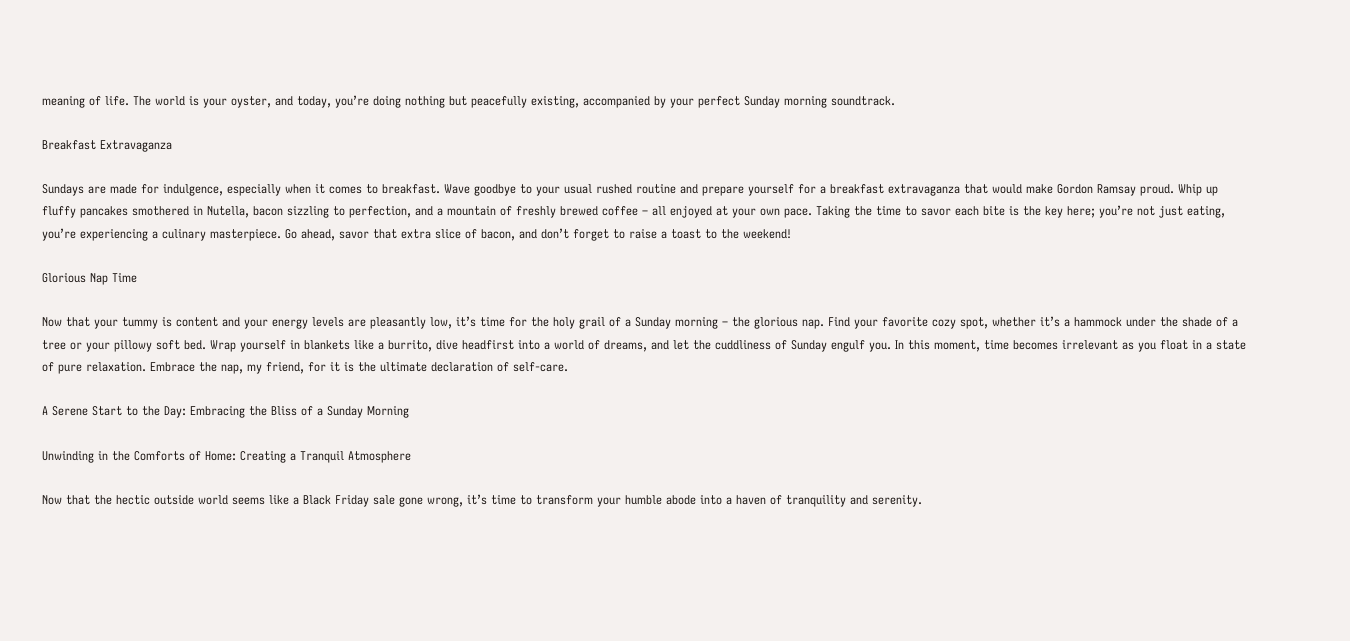meaning of life. The world is your oyster, and today, you’re doing nothing but peacefully existing, accompanied by your perfect Sunday morning soundtrack.

Breakfast Extravaganza

Sundays are made for indulgence, especially when it comes to breakfast. Wave goodbye to your usual rushed routine and prepare yourself for a breakfast extravaganza that would make Gordon Ramsay proud. Whip up fluffy pancakes smothered in Nutella, bacon sizzling to perfection, and a mountain of freshly brewed coffee – all enjoyed at your own pace. Taking the time to savor each bite is the key here; you’re not just eating, you’re experiencing a culinary masterpiece. Go ahead, savor that extra slice of bacon, and don’t forget to raise a toast to the weekend!

Glorious Nap Time

Now that your tummy is content and your energy levels are pleasantly low, it’s time for the holy grail of a Sunday morning – the glorious nap. Find your favorite cozy spot, whether it’s a hammock under the shade of a tree or your pillowy soft bed. Wrap yourself in blankets like a burrito, dive headfirst into a world of dreams, and let the cuddliness of Sunday engulf you. In this moment, time becomes irrelevant as you float in a state of pure relaxation. Embrace the nap, my friend, for it is the ultimate declaration of self-care.

A Serene Start to the Day: Embracing the Bliss of a Sunday Morning

Unwinding in the Comforts of Home: Creating a Tranquil Atmosphere

Now that the hectic outside world seems like a Black Friday sale gone wrong, it’s time to transform your humble abode into a haven of tranquility and serenity.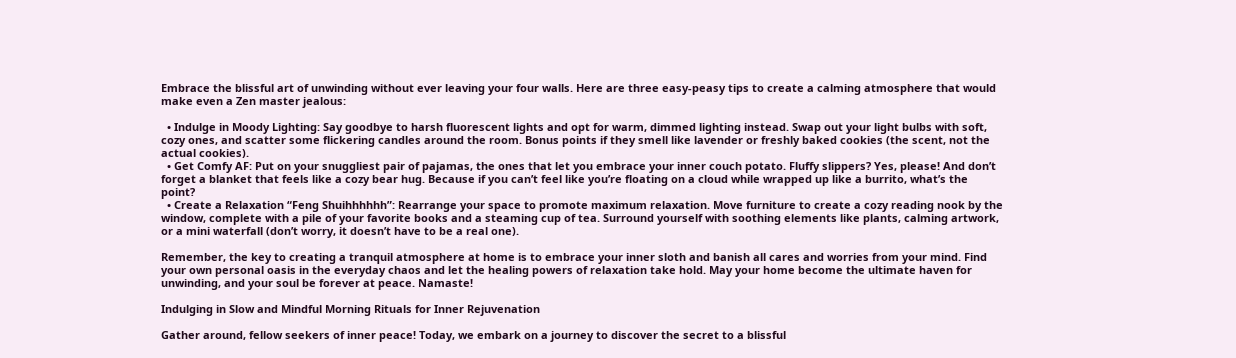Embrace the blissful art of unwinding without ever leaving your four walls. Here are three easy-peasy tips to create a calming atmosphere that would make even a Zen master jealous:

  • Indulge in Moody Lighting: Say goodbye to harsh fluorescent lights and opt for warm, dimmed lighting instead. Swap out your light bulbs with soft, cozy ones, and scatter some flickering candles around the room. Bonus points if they smell like lavender or freshly baked cookies (the scent, not the actual cookies).
  • Get Comfy AF: Put on your snuggliest pair of pajamas, the ones that let you embrace your inner couch potato. Fluffy slippers? Yes, please! And don’t forget a blanket that feels like a cozy bear hug. Because if you can’t feel like you’re floating on a cloud while wrapped up like a burrito, what’s the point?
  • Create a Relaxation “Feng Shuihhhhhh”: Rearrange your space to promote maximum relaxation. Move furniture to create a cozy reading nook by the window, complete with a pile of your favorite books and a steaming cup of tea. Surround yourself with soothing elements like plants, calming artwork, or a mini waterfall (don’t worry, it doesn’t have to be a real one).

Remember, the key to creating a tranquil atmosphere at home is to embrace your inner sloth and banish all cares and worries from your mind. Find your own personal oasis in the everyday chaos and let the healing powers of relaxation take hold. May your home become the ultimate haven for unwinding, and your soul be forever at peace. Namaste!

Indulging in Slow and Mindful Morning Rituals for Inner Rejuvenation

Gather around, fellow seekers of inner peace! Today, we embark on a journey to discover the secret to a blissful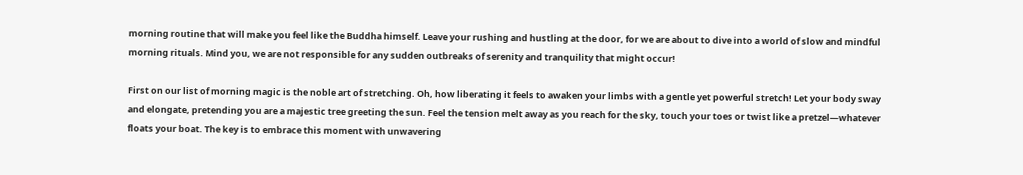morning routine that will make you feel like the Buddha himself. Leave your rushing and hustling at the door, for we are about to dive into a world of slow and mindful morning rituals. Mind you, we are not responsible for any sudden outbreaks of serenity and tranquility that might occur!

First on our list of morning magic is the noble art of stretching. Oh, how liberating it feels to awaken your limbs with a gentle yet powerful stretch! Let your body sway and elongate, pretending you are a majestic tree greeting the sun. Feel the tension melt away as you reach for the sky, touch your toes or twist like a pretzel—whatever floats your boat. The key is to embrace this moment with unwavering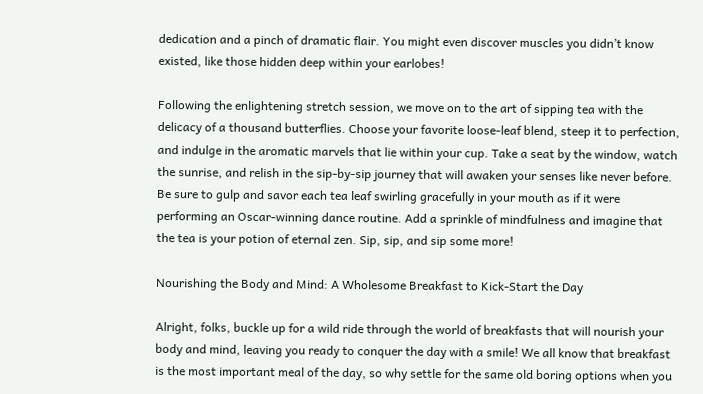dedication and a pinch of dramatic flair. You might even discover muscles you didn’t know existed, like those hidden deep within your earlobes!

Following the enlightening stretch session, we move on to the art of sipping tea with the delicacy of a thousand butterflies. Choose your favorite loose-leaf blend, steep it to perfection, and indulge in the aromatic marvels that lie within your cup. Take a seat by the window, watch the sunrise, and relish in the sip-by-sip journey that will awaken your senses like never before. Be sure to gulp and savor each tea leaf swirling gracefully in your mouth as if it were performing an Oscar-winning dance routine. Add a sprinkle of mindfulness and imagine that the tea is your potion of eternal zen. Sip, sip, and sip some more!

Nourishing the Body and Mind: A Wholesome Breakfast to Kick-Start the Day

Alright, folks, buckle up for a wild ride through the world of breakfasts that will nourish your body and mind, leaving you ready to conquer the day with a smile! We all know that breakfast is the most important meal of the day, so why settle for the same old boring options when you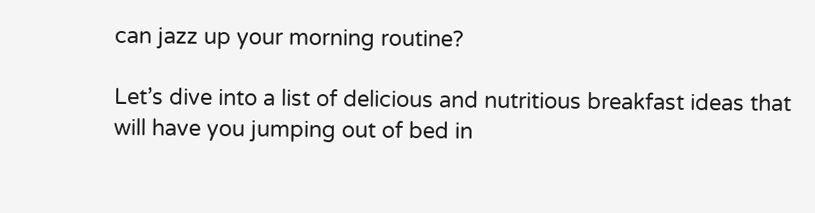can jazz up your morning routine?

Let’s dive into a list of delicious and nutritious breakfast ideas that will have you jumping out of bed in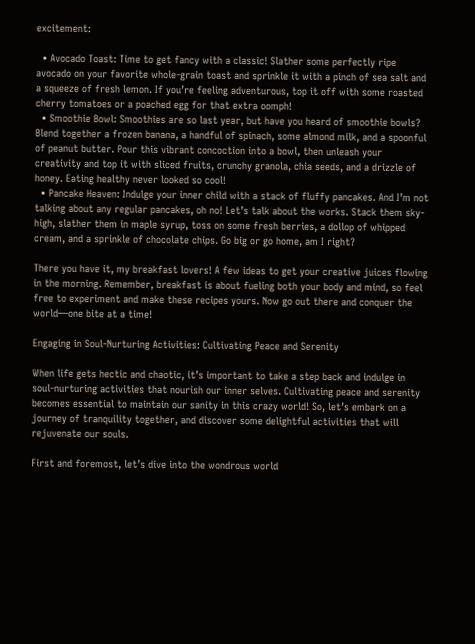excitement:

  • Avocado Toast: Time to get fancy with a classic! Slather some perfectly ripe avocado on your favorite whole-grain toast and sprinkle it with a pinch of sea salt and a squeeze of fresh lemon. If you’re feeling adventurous, top it off with some roasted cherry tomatoes or a poached egg for that extra oomph!
  • Smoothie Bowl: Smoothies are so last year, but have you heard of smoothie bowls? Blend together a frozen banana, a handful of spinach, some almond milk, and a spoonful of peanut butter. Pour this vibrant concoction into a bowl, then unleash your creativity and top it with sliced fruits, crunchy granola, chia seeds, and a drizzle of honey. Eating healthy never looked so cool!
  • Pancake Heaven: Indulge your inner child with a stack of fluffy pancakes. And I’m not talking about any regular pancakes, oh no! Let’s talk about the works. Stack them sky-high, slather them in maple syrup, toss on some fresh berries, a dollop of whipped cream, and a sprinkle of chocolate chips. Go big or go home, am I right?

There you have it, my breakfast lovers! A few ideas to get your creative juices flowing in the morning. Remember, breakfast is about fueling both your body and mind, so feel free to experiment and make these recipes yours. Now go out there and conquer the world—one bite at a time!

Engaging in Soul-Nurturing Activities: Cultivating Peace and Serenity

When life gets hectic and chaotic, it’s important to take a step back and indulge in soul-nurturing activities that nourish our inner selves. Cultivating peace and serenity becomes essential to maintain our sanity in this crazy world! So, let’s embark on a journey of tranquility together, and discover some delightful activities that will rejuvenate our souls.

First and foremost, let’s dive into the wondrous world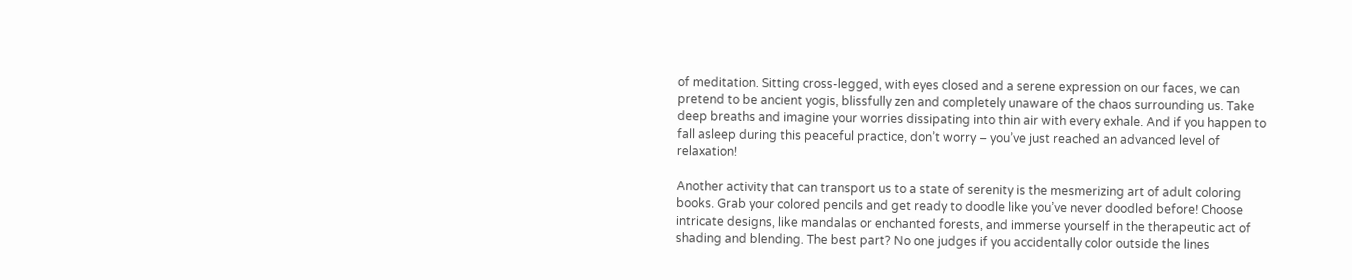of meditation. Sitting cross-legged, with eyes closed and a serene expression on our faces, we can pretend to be ancient yogis, blissfully zen and completely unaware of the chaos surrounding us. Take deep breaths and imagine your worries dissipating into thin air with every exhale. And if you happen to fall asleep during this peaceful practice, don’t worry – you’ve just reached an advanced level of relaxation!

Another activity that can transport us to a state of serenity is the mesmerizing art of adult coloring books. Grab your colored pencils and get ready to doodle like you’ve never doodled before! Choose intricate designs, like mandalas or enchanted forests, and immerse yourself in the therapeutic act of shading and blending. The best part? No one judges if you accidentally color outside the lines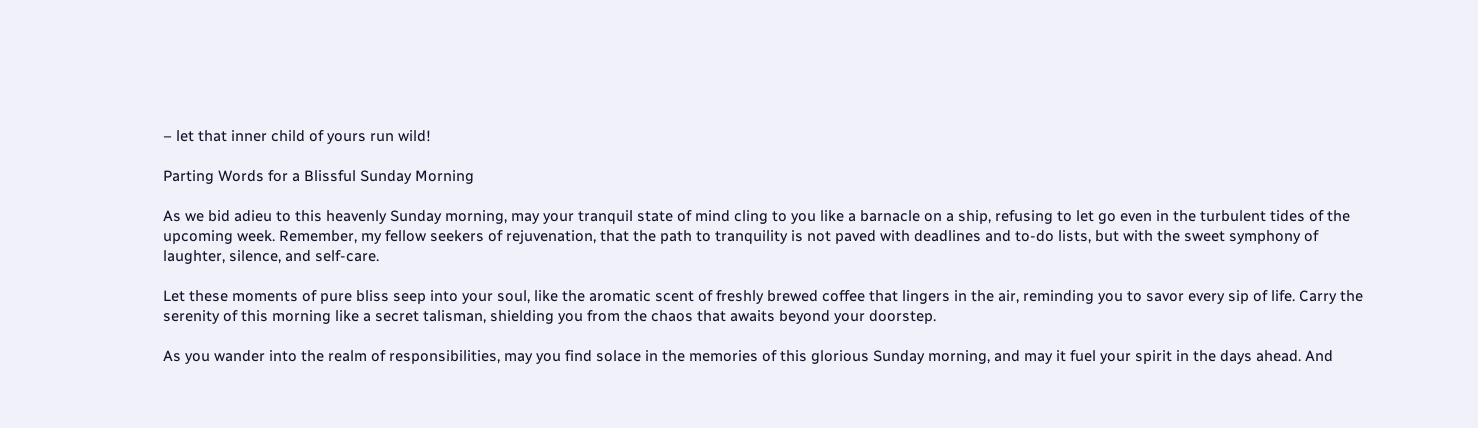– let that inner child of yours run wild!

Parting Words for a Blissful Sunday Morning

As we bid adieu to this heavenly Sunday morning, may your tranquil state of mind cling to you like a barnacle on a ship, refusing to let go even in the turbulent tides of the upcoming week. Remember, my fellow seekers of rejuvenation, that the path to tranquility is not paved with deadlines and to-do lists, but with the sweet symphony of laughter, silence, and self-care.

Let these moments of pure bliss seep into your soul, like the aromatic scent of freshly brewed coffee that lingers in the air, reminding you to savor every sip of life. Carry the serenity of this morning like a secret talisman, shielding you from the chaos that awaits beyond your doorstep.

As you wander into the realm of responsibilities, may you find solace in the memories of this glorious Sunday morning, and may it fuel your spirit in the days ahead. And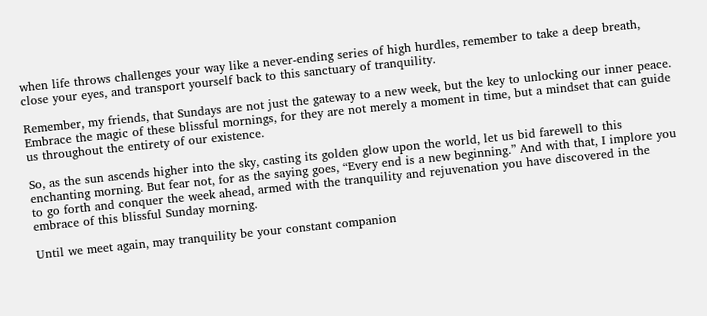when life throws challenges your way like a never-ending series of high hurdles, remember to take a deep breath, close your eyes, and transport yourself back to this sanctuary of tranquility.

Remember, my friends, that Sundays are not just the gateway to a new week, but the key to unlocking our inner peace. Embrace the magic of these blissful mornings, for they are not merely a moment in time, but a mindset that can guide us throughout the entirety of our existence.

So, as the sun ascends higher into the sky, casting its golden glow upon the world, let us bid farewell to this enchanting morning. But fear not, for as the saying goes, “Every end is a new beginning.” And with that, I implore you to go forth and conquer the week ahead, armed with the tranquility and rejuvenation you have discovered in the embrace of this blissful Sunday morning.

Until we meet again, may tranquility be your constant companion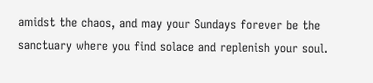amidst the chaos, and may your Sundays forever be the sanctuary where you find solace and replenish your soul.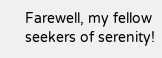Farewell, my fellow seekers of serenity!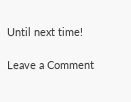Until next time!

Leave a Comment